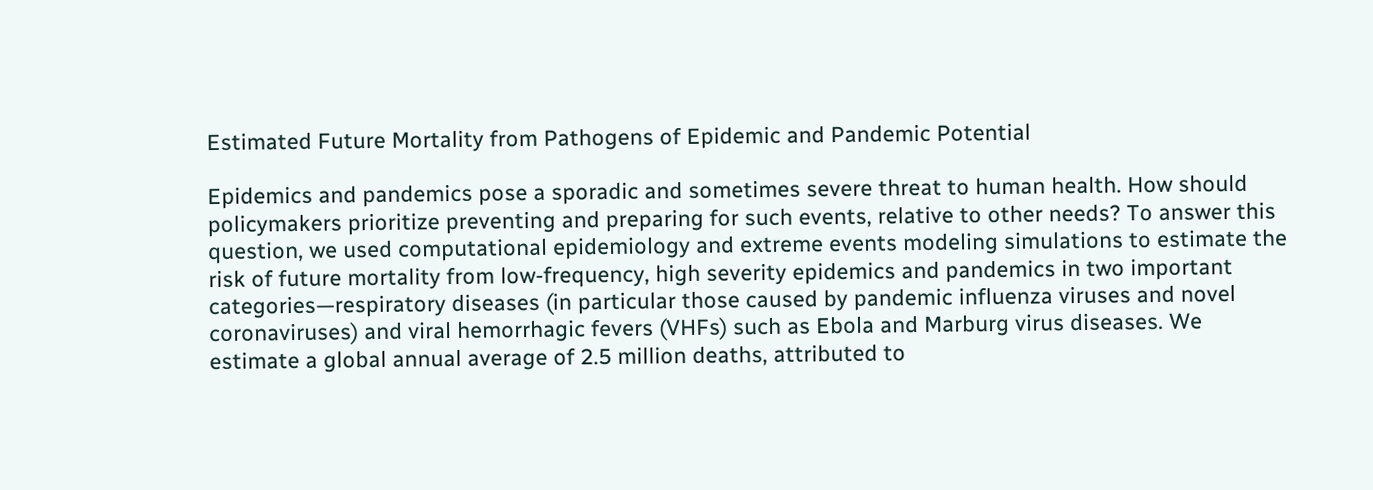Estimated Future Mortality from Pathogens of Epidemic and Pandemic Potential

Epidemics and pandemics pose a sporadic and sometimes severe threat to human health. How should policymakers prioritize preventing and preparing for such events, relative to other needs? To answer this question, we used computational epidemiology and extreme events modeling simulations to estimate the risk of future mortality from low-frequency, high severity epidemics and pandemics in two important categories—respiratory diseases (in particular those caused by pandemic influenza viruses and novel coronaviruses) and viral hemorrhagic fevers (VHFs) such as Ebola and Marburg virus diseases. We estimate a global annual average of 2.5 million deaths, attributed to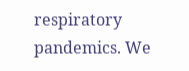respiratory pandemics. We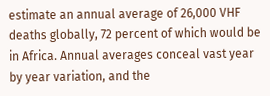estimate an annual average of 26,000 VHF deaths globally, 72 percent of which would be in Africa. Annual averages conceal vast year by year variation, and the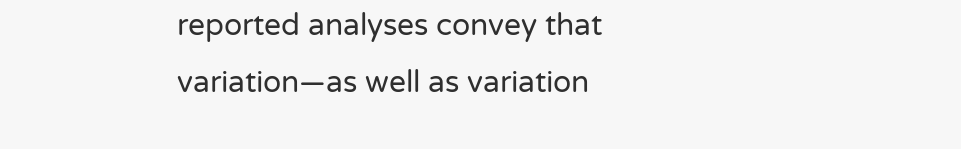reported analyses convey that variation—as well as variation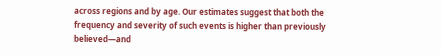across regions and by age. Our estimates suggest that both the frequency and severity of such events is higher than previously believed—and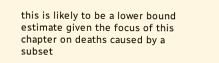this is likely to be a lower bound estimate given the focus of this chapter on deaths caused by a subset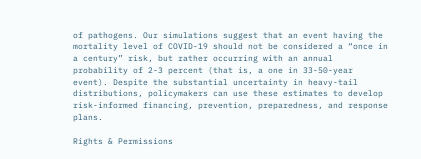of pathogens. Our simulations suggest that an event having the mortality level of COVID-19 should not be considered a “once in a century” risk, but rather occurring with an annual probability of 2-3 percent (that is, a one in 33-50-year event). Despite the substantial uncertainty in heavy-tail distributions, policymakers can use these estimates to develop risk-informed financing, prevention, preparedness, and response plans.

Rights & Permissions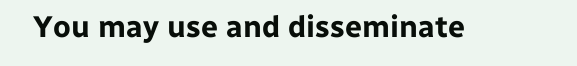You may use and disseminate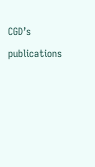CGD’s publications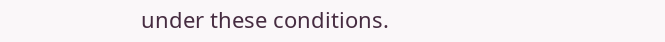under these conditions.